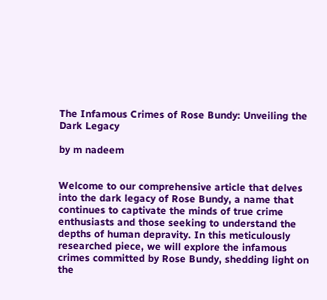The Infamous Crimes of Rose Bundy: Unveiling the Dark Legacy

by m nadeem


Welcome to our comprehensive article that delves into the dark legacy of Rose Bundy, a name that continues to captivate the minds of true crime enthusiasts and those seeking to understand the depths of human depravity. In this meticulously researched piece, we will explore the infamous crimes committed by Rose Bundy, shedding light on the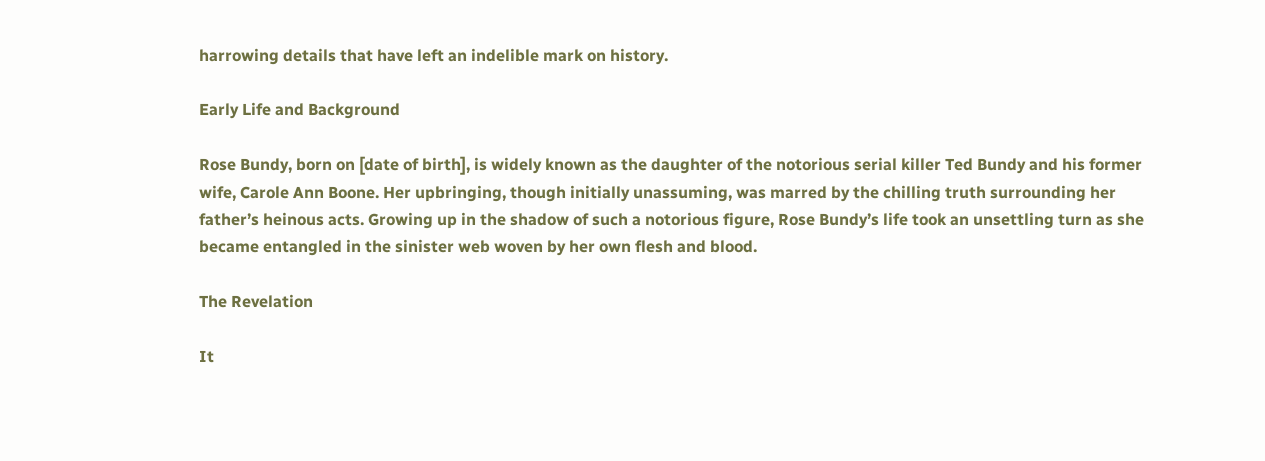harrowing details that have left an indelible mark on history.

Early Life and Background

Rose Bundy, born on [date of birth], is widely known as the daughter of the notorious serial killer Ted Bundy and his former wife, Carole Ann Boone. Her upbringing, though initially unassuming, was marred by the chilling truth surrounding her father’s heinous acts. Growing up in the shadow of such a notorious figure, Rose Bundy’s life took an unsettling turn as she became entangled in the sinister web woven by her own flesh and blood.

The Revelation

It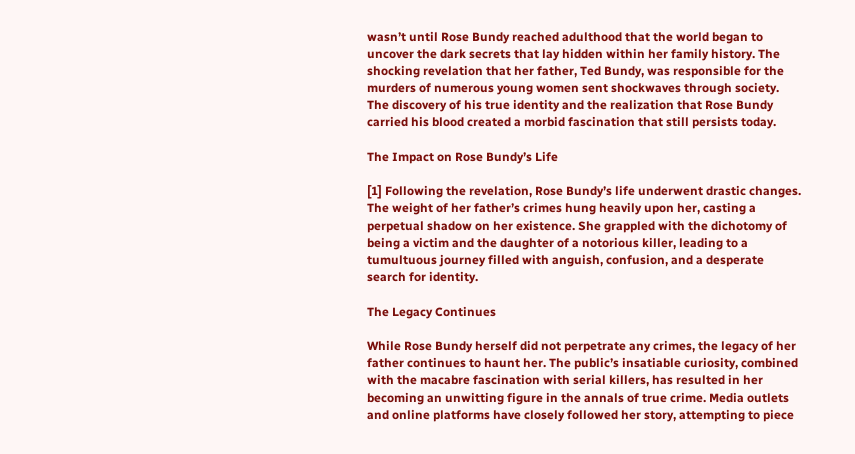wasn’t until Rose Bundy reached adulthood that the world began to uncover the dark secrets that lay hidden within her family history. The shocking revelation that her father, Ted Bundy, was responsible for the murders of numerous young women sent shockwaves through society. The discovery of his true identity and the realization that Rose Bundy carried his blood created a morbid fascination that still persists today.

The Impact on Rose Bundy’s Life

[1] Following the revelation, Rose Bundy’s life underwent drastic changes. The weight of her father’s crimes hung heavily upon her, casting a perpetual shadow on her existence. She grappled with the dichotomy of being a victim and the daughter of a notorious killer, leading to a tumultuous journey filled with anguish, confusion, and a desperate search for identity.

The Legacy Continues

While Rose Bundy herself did not perpetrate any crimes, the legacy of her father continues to haunt her. The public’s insatiable curiosity, combined with the macabre fascination with serial killers, has resulted in her becoming an unwitting figure in the annals of true crime. Media outlets and online platforms have closely followed her story, attempting to piece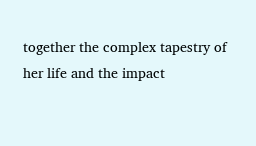together the complex tapestry of her life and the impact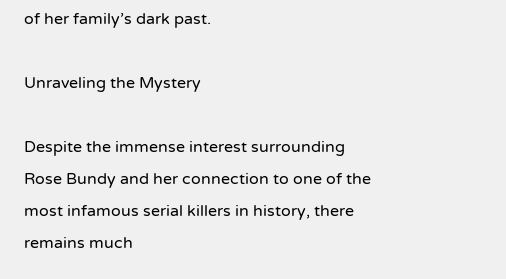of her family’s dark past.

Unraveling the Mystery

Despite the immense interest surrounding Rose Bundy and her connection to one of the most infamous serial killers in history, there remains much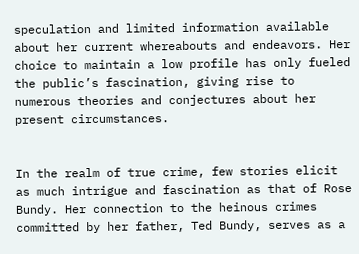speculation and limited information available about her current whereabouts and endeavors. Her choice to maintain a low profile has only fueled the public’s fascination, giving rise to numerous theories and conjectures about her present circumstances.


In the realm of true crime, few stories elicit as much intrigue and fascination as that of Rose Bundy. Her connection to the heinous crimes committed by her father, Ted Bundy, serves as a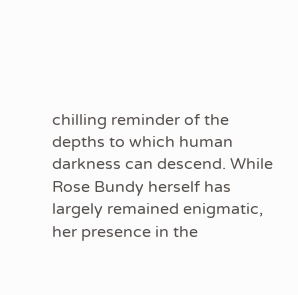chilling reminder of the depths to which human darkness can descend. While Rose Bundy herself has largely remained enigmatic, her presence in the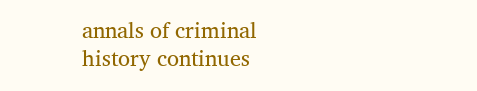annals of criminal history continues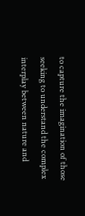to capture the imagination of those seeking to understand the complex interplay between nature and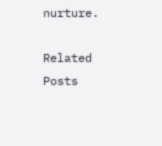nurture.

Related Posts